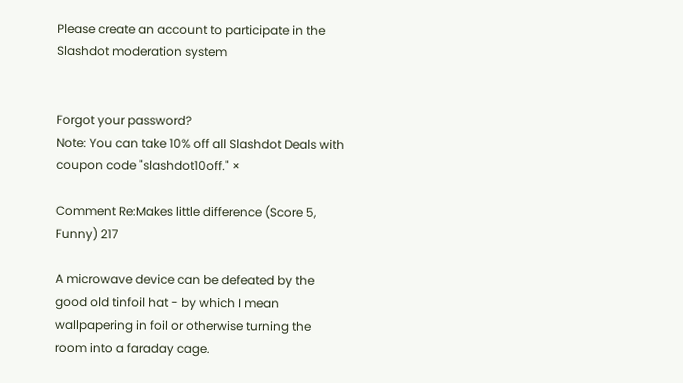Please create an account to participate in the Slashdot moderation system


Forgot your password?
Note: You can take 10% off all Slashdot Deals with coupon code "slashdot10off." ×

Comment Re:Makes little difference (Score 5, Funny) 217

A microwave device can be defeated by the good old tinfoil hat - by which I mean wallpapering in foil or otherwise turning the room into a faraday cage.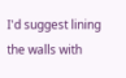I'd suggest lining the walls with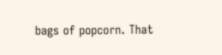bags of popcorn. That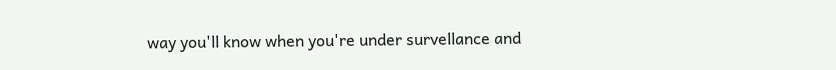way you'll know when you're under survellance and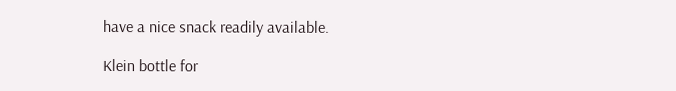have a nice snack readily available.

Klein bottle for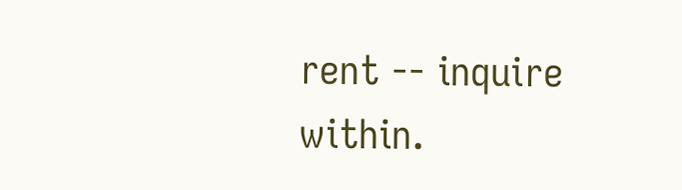rent -- inquire within.